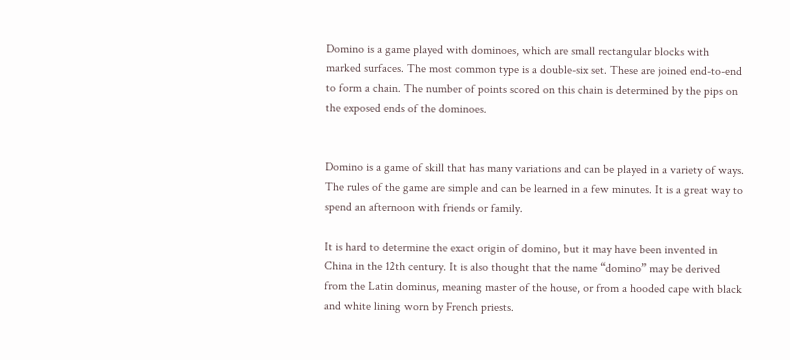Domino is a game played with dominoes, which are small rectangular blocks with marked surfaces. The most common type is a double-six set. These are joined end-to-end to form a chain. The number of points scored on this chain is determined by the pips on the exposed ends of the dominoes.


Domino is a game of skill that has many variations and can be played in a variety of ways. The rules of the game are simple and can be learned in a few minutes. It is a great way to spend an afternoon with friends or family.

It is hard to determine the exact origin of domino, but it may have been invented in China in the 12th century. It is also thought that the name “domino” may be derived from the Latin dominus, meaning master of the house, or from a hooded cape with black and white lining worn by French priests.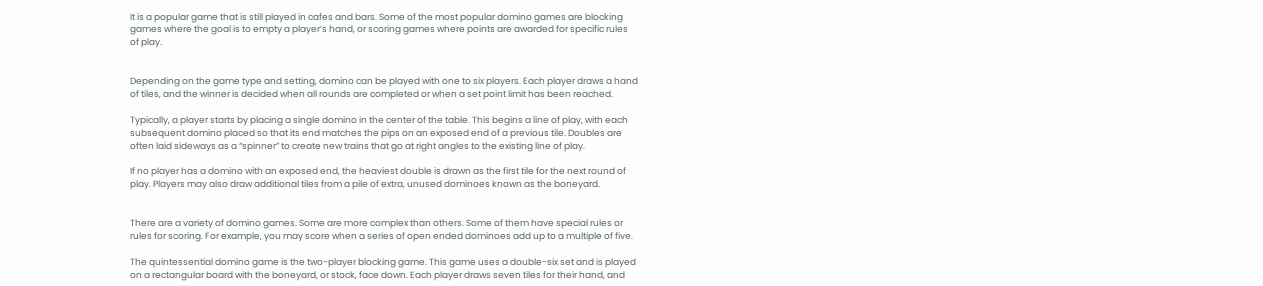It is a popular game that is still played in cafes and bars. Some of the most popular domino games are blocking games where the goal is to empty a player’s hand, or scoring games where points are awarded for specific rules of play.


Depending on the game type and setting, domino can be played with one to six players. Each player draws a hand of tiles, and the winner is decided when all rounds are completed or when a set point limit has been reached.

Typically, a player starts by placing a single domino in the center of the table. This begins a line of play, with each subsequent domino placed so that its end matches the pips on an exposed end of a previous tile. Doubles are often laid sideways as a “spinner” to create new trains that go at right angles to the existing line of play.

If no player has a domino with an exposed end, the heaviest double is drawn as the first tile for the next round of play. Players may also draw additional tiles from a pile of extra, unused dominoes known as the boneyard.


There are a variety of domino games. Some are more complex than others. Some of them have special rules or rules for scoring. For example, you may score when a series of open ended dominoes add up to a multiple of five.

The quintessential domino game is the two-player blocking game. This game uses a double-six set and is played on a rectangular board with the boneyard, or stock, face down. Each player draws seven tiles for their hand, and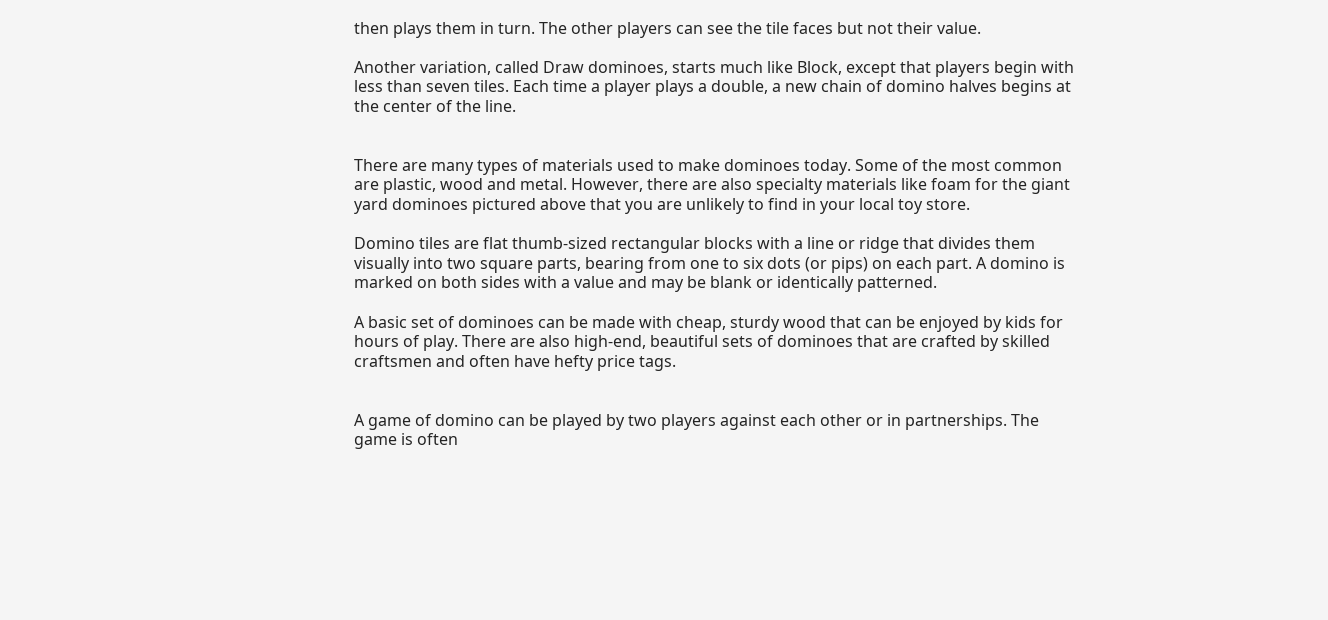then plays them in turn. The other players can see the tile faces but not their value.

Another variation, called Draw dominoes, starts much like Block, except that players begin with less than seven tiles. Each time a player plays a double, a new chain of domino halves begins at the center of the line.


There are many types of materials used to make dominoes today. Some of the most common are plastic, wood and metal. However, there are also specialty materials like foam for the giant yard dominoes pictured above that you are unlikely to find in your local toy store.

Domino tiles are flat thumb-sized rectangular blocks with a line or ridge that divides them visually into two square parts, bearing from one to six dots (or pips) on each part. A domino is marked on both sides with a value and may be blank or identically patterned.

A basic set of dominoes can be made with cheap, sturdy wood that can be enjoyed by kids for hours of play. There are also high-end, beautiful sets of dominoes that are crafted by skilled craftsmen and often have hefty price tags.


A game of domino can be played by two players against each other or in partnerships. The game is often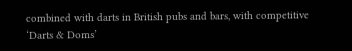combined with darts in British pubs and bars, with competitive ‘Darts & Doms’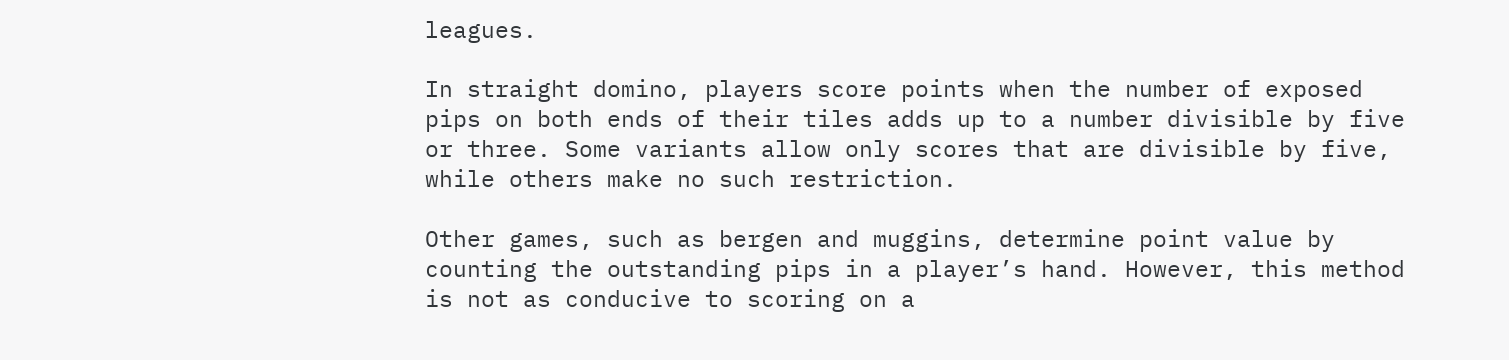leagues.

In straight domino, players score points when the number of exposed pips on both ends of their tiles adds up to a number divisible by five or three. Some variants allow only scores that are divisible by five, while others make no such restriction.

Other games, such as bergen and muggins, determine point value by counting the outstanding pips in a player’s hand. However, this method is not as conducive to scoring on a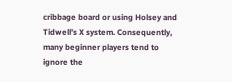cribbage board or using Holsey and Tidwell’s X system. Consequently, many beginner players tend to ignore the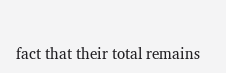fact that their total remains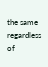the same regardless of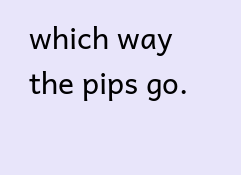which way the pips go.